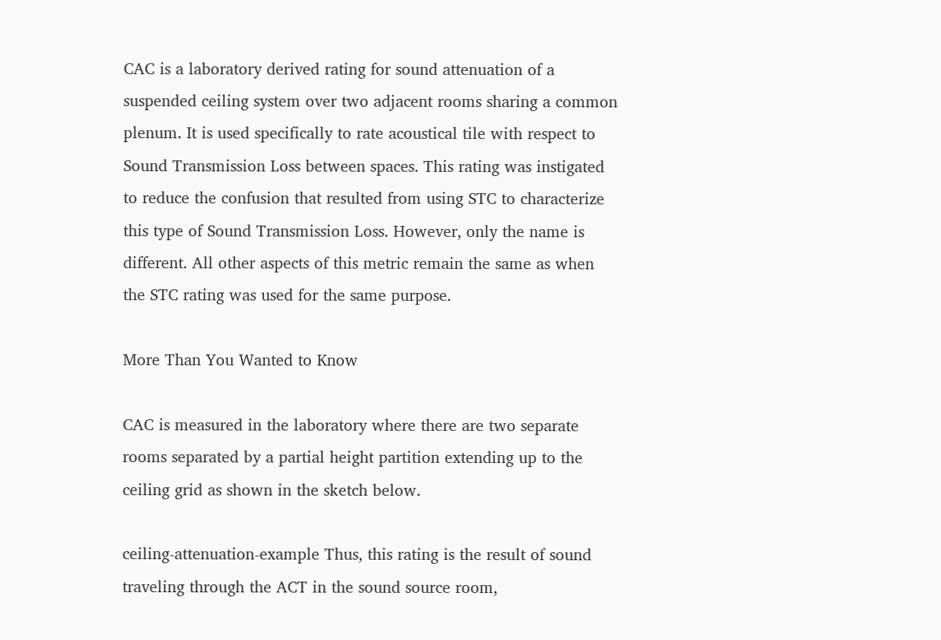CAC is a laboratory derived rating for sound attenuation of a suspended ceiling system over two adjacent rooms sharing a common plenum. It is used specifically to rate acoustical tile with respect to Sound Transmission Loss between spaces. This rating was instigated to reduce the confusion that resulted from using STC to characterize this type of Sound Transmission Loss. However, only the name is different. All other aspects of this metric remain the same as when the STC rating was used for the same purpose.

More Than You Wanted to Know

CAC is measured in the laboratory where there are two separate rooms separated by a partial height partition extending up to the ceiling grid as shown in the sketch below.

ceiling-attenuation-example Thus, this rating is the result of sound traveling through the ACT in the sound source room,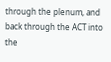through the plenum, and back through the ACT into the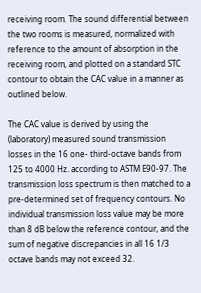receiving room. The sound differential between the two rooms is measured, normalized with reference to the amount of absorption in the receiving room, and plotted on a standard STC contour to obtain the CAC value in a manner as outlined below.

The CAC value is derived by using the (laboratory) measured sound transmission losses in the 16 one- third-octave bands from 125 to 4000 Hz. according to ASTM E90-97. The transmission loss spectrum is then matched to a pre-determined set of frequency contours. No individual transmission loss value may be more than 8 dB below the reference contour, and the sum of negative discrepancies in all 16 1/3 octave bands may not exceed 32.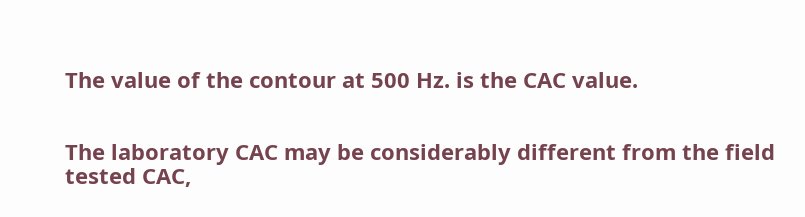The value of the contour at 500 Hz. is the CAC value.


The laboratory CAC may be considerably different from the field tested CAC,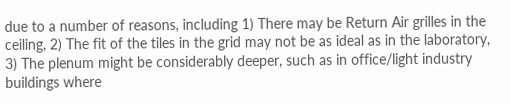due to a number of reasons, including 1) There may be Return Air grilles in the ceiling, 2) The fit of the tiles in the grid may not be as ideal as in the laboratory, 3) The plenum might be considerably deeper, such as in office/light industry buildings where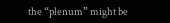the “plenum” might be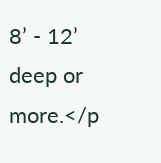8’ - 12’ deep or more.</p